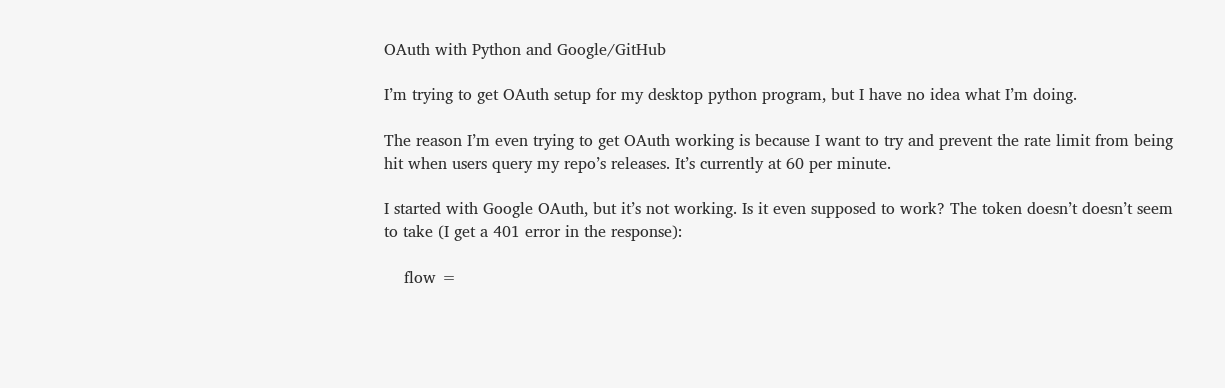OAuth with Python and Google/GitHub

I’m trying to get OAuth setup for my desktop python program, but I have no idea what I’m doing.

The reason I’m even trying to get OAuth working is because I want to try and prevent the rate limit from being hit when users query my repo’s releases. It’s currently at 60 per minute.

I started with Google OAuth, but it’s not working. Is it even supposed to work? The token doesn’t doesn’t seem to take (I get a 401 error in the response):

    flow =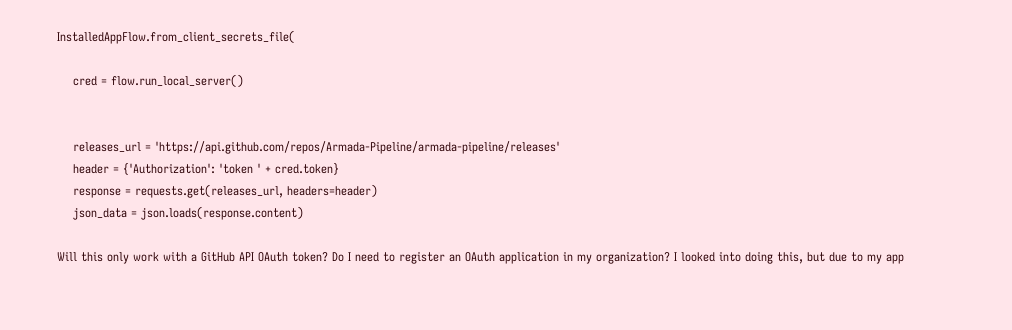InstalledAppFlow.from_client_secrets_file(

    cred = flow.run_local_server()


    releases_url = 'https://api.github.com/repos/Armada-Pipeline/armada-pipeline/releases'
    header = {'Authorization': 'token ' + cred.token}
    response = requests.get(releases_url, headers=header)
    json_data = json.loads(response.content)

Will this only work with a GitHub API OAuth token? Do I need to register an OAuth application in my organization? I looked into doing this, but due to my app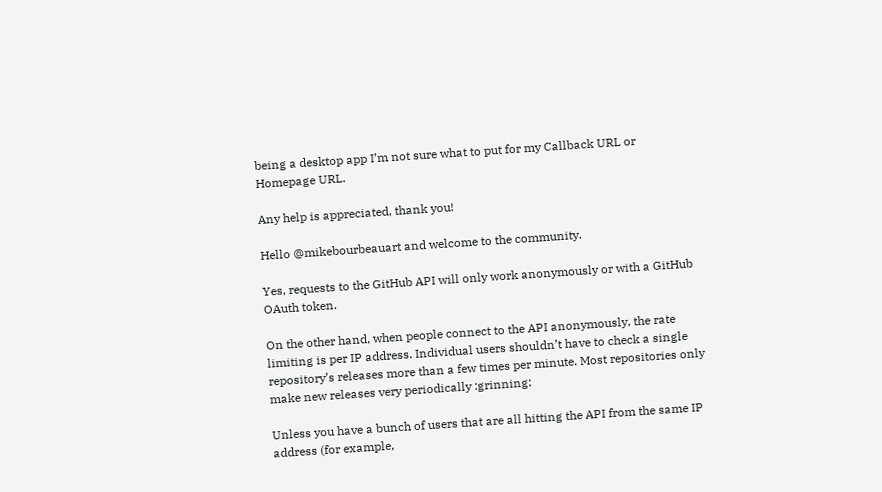being a desktop app I’m not sure what to put for my Callback URL or Homepage URL.

Any help is appreciated, thank you!

Hello @mikebourbeauart and welcome to the community.

Yes, requests to the GitHub API will only work anonymously or with a GitHub OAuth token.

On the other hand, when people connect to the API anonymously, the rate limiting is per IP address. Individual users shouldn’t have to check a single repository’s releases more than a few times per minute. Most repositories only make new releases very periodically :grinning:

Unless you have a bunch of users that are all hitting the API from the same IP address (for example,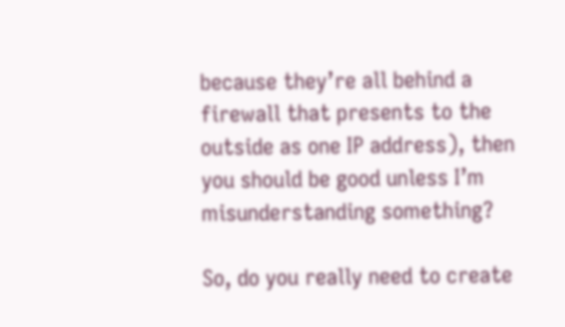because they’re all behind a firewall that presents to the outside as one IP address), then you should be good unless I’m misunderstanding something?

So, do you really need to create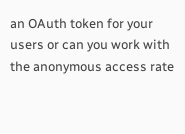an OAuth token for your users or can you work with the anonymous access rate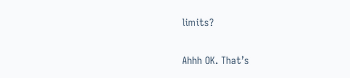limits?

Ahhh OK. That’s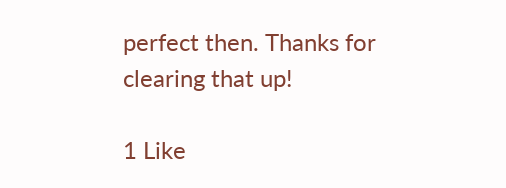perfect then. Thanks for clearing that up!

1 Like